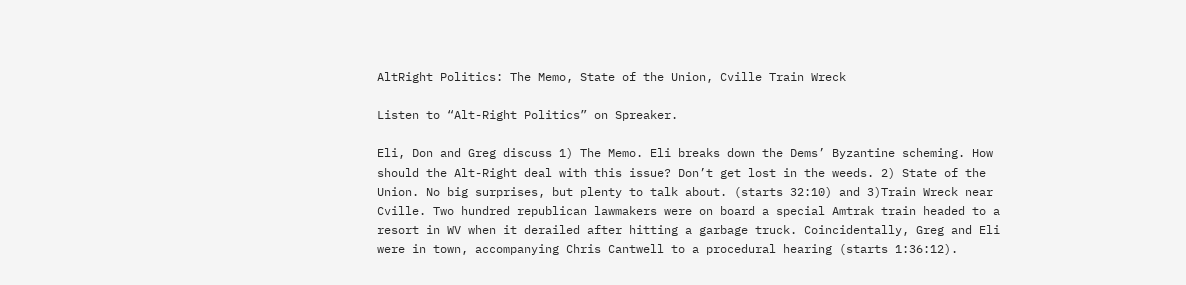AltRight Politics: The Memo, State of the Union, Cville Train Wreck

Listen to “Alt-Right Politics” on Spreaker.

Eli, Don and Greg discuss 1) The Memo. Eli breaks down the Dems’ Byzantine scheming. How should the Alt-Right deal with this issue? Don’t get lost in the weeds. 2) State of the Union. No big surprises, but plenty to talk about. (starts 32:10) and 3)Train Wreck near Cville. Two hundred republican lawmakers were on board a special Amtrak train headed to a resort in WV when it derailed after hitting a garbage truck. Coincidentally, Greg and Eli were in town, accompanying Chris Cantwell to a procedural hearing (starts 1:36:12).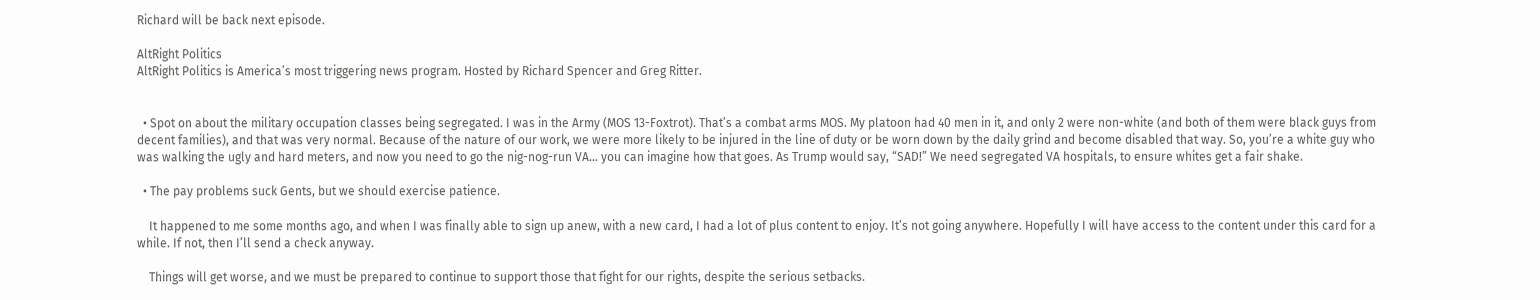Richard will be back next episode.

AltRight Politics
AltRight Politics is America’s most triggering news program. Hosted by Richard Spencer and Greg Ritter.


  • Spot on about the military occupation classes being segregated. I was in the Army (MOS 13-Foxtrot). That’s a combat arms MOS. My platoon had 40 men in it, and only 2 were non-white (and both of them were black guys from decent families), and that was very normal. Because of the nature of our work, we were more likely to be injured in the line of duty or be worn down by the daily grind and become disabled that way. So, you’re a white guy who was walking the ugly and hard meters, and now you need to go the nig-nog-run VA… you can imagine how that goes. As Trump would say, “SAD!” We need segregated VA hospitals, to ensure whites get a fair shake.

  • The pay problems suck Gents, but we should exercise patience.

    It happened to me some months ago, and when I was finally able to sign up anew, with a new card, I had a lot of plus content to enjoy. It’s not going anywhere. Hopefully I will have access to the content under this card for a while. If not, then I’ll send a check anyway.

    Things will get worse, and we must be prepared to continue to support those that fight for our rights, despite the serious setbacks.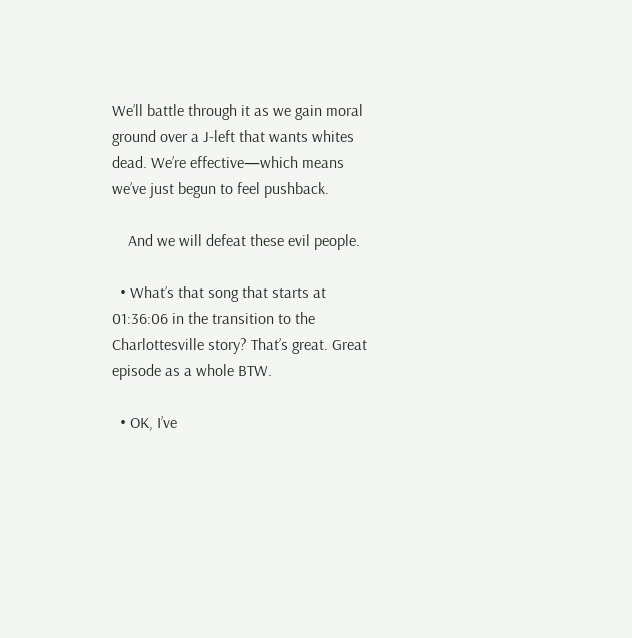We’ll battle through it as we gain moral ground over a J-left that wants whites dead. We’re effective—which means we’ve just begun to feel pushback.

    And we will defeat these evil people.

  • What’s that song that starts at 01:36:06 in the transition to the Charlottesville story? That’s great. Great episode as a whole BTW.

  • OK, I’ve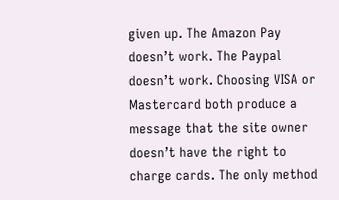given up. The Amazon Pay doesn’t work. The Paypal doesn’t work. Choosing VISA or Mastercard both produce a message that the site owner doesn’t have the right to charge cards. The only method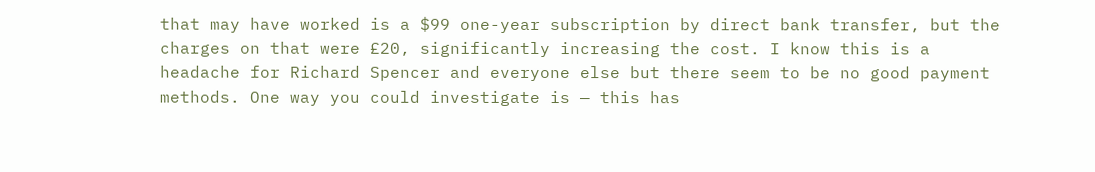that may have worked is a $99 one-year subscription by direct bank transfer, but the charges on that were £20, significantly increasing the cost. I know this is a headache for Richard Spencer and everyone else but there seem to be no good payment methods. One way you could investigate is — this has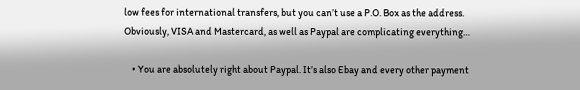low fees for international transfers, but you can’t use a P.O. Box as the address. Obviously, VISA and Mastercard, as well as Paypal are complicating everything…

    • You are absolutely right about Paypal. It’s also Ebay and every other payment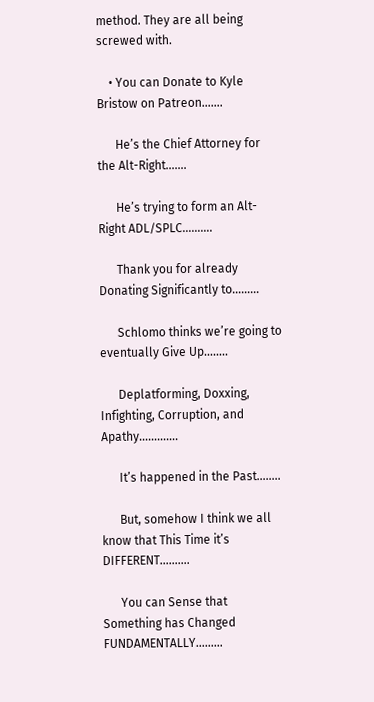method. They are all being screwed with.

    • You can Donate to Kyle Bristow on Patreon…….

      He’s the Chief Attorney for the Alt-Right…….

      He’s trying to form an Alt-Right ADL/SPLC……….

      Thank you for already Donating Significantly to………

      Schlomo thinks we’re going to eventually Give Up……..

      Deplatforming, Doxxing, Infighting, Corruption, and Apathy………….

      It’s happened in the Past……..

      But, somehow I think we all know that This Time it’s DIFFERENT……….

      You can Sense that Something has Changed FUNDAMENTALLY………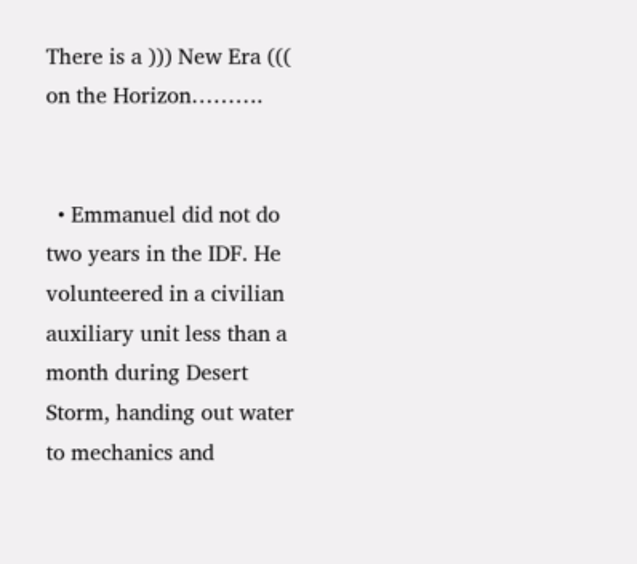There is a ))) New Era ((( on the Horizon……….


  • Emmanuel did not do two years in the IDF. He volunteered in a civilian auxiliary unit less than a month during Desert Storm, handing out water to mechanics and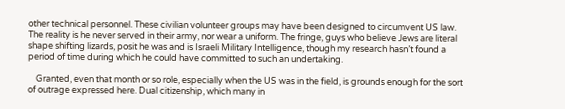other technical personnel. These civilian volunteer groups may have been designed to circumvent US law. The reality is he never served in their army, nor wear a uniform. The fringe, guys who believe Jews are literal shape shifting lizards, posit he was and is Israeli Military Intelligence, though my research hasn’t found a period of time during which he could have committed to such an undertaking.

    Granted, even that month or so role, especially when the US was in the field, is grounds enough for the sort of outrage expressed here. Dual citizenship, which many in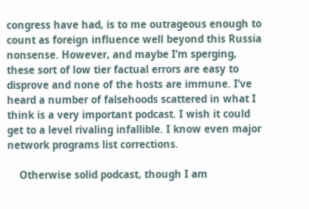congress have had, is to me outrageous enough to count as foreign influence well beyond this Russia nonsense. However, and maybe I’m sperging, these sort of low tier factual errors are easy to disprove and none of the hosts are immune. I’ve heard a number of falsehoods scattered in what I think is a very important podcast. I wish it could get to a level rivaling infallible. I know even major network programs list corrections.

    Otherwise solid podcast, though I am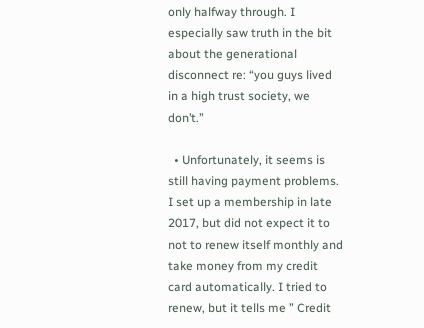only halfway through. I especially saw truth in the bit about the generational disconnect re: “you guys lived in a high trust society, we don’t.”

  • Unfortunately, it seems is still having payment problems. I set up a membership in late 2017, but did not expect it to not to renew itself monthly and take money from my credit card automatically. I tried to renew, but it tells me ” Credit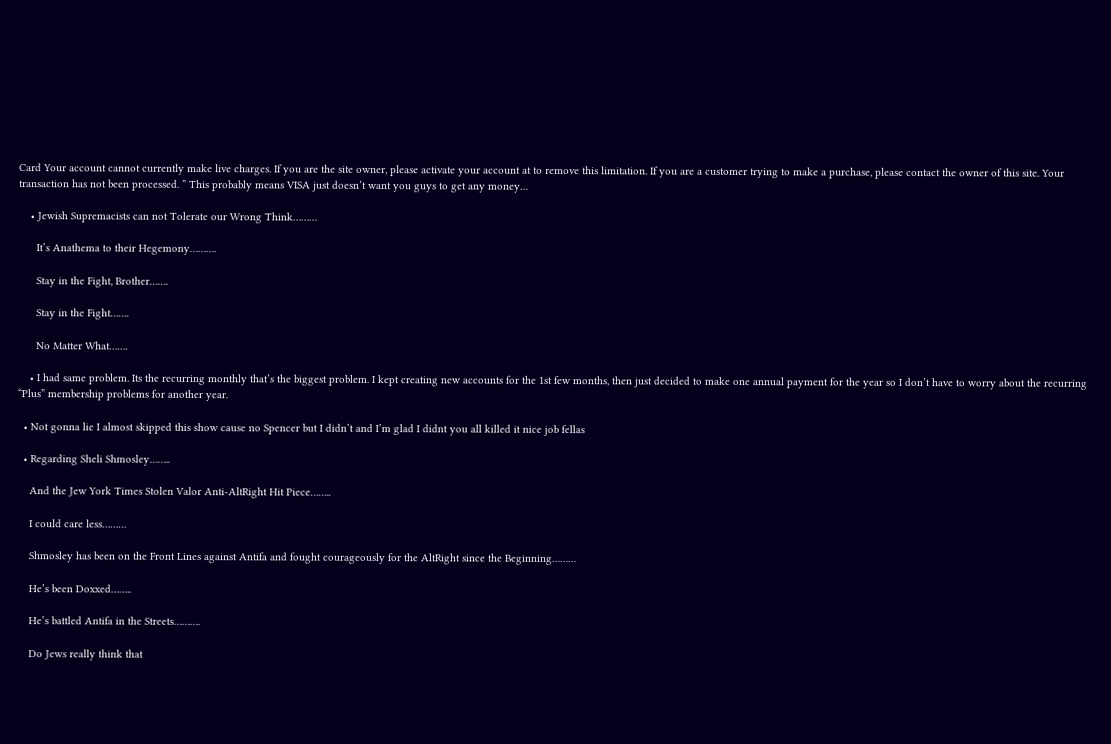Card Your account cannot currently make live charges. If you are the site owner, please activate your account at to remove this limitation. If you are a customer trying to make a purchase, please contact the owner of this site. Your transaction has not been processed. ” This probably means VISA just doesn’t want you guys to get any money…

    • Jewish Supremacists can not Tolerate our Wrong Think………

      It’s Anathema to their Hegemony……….

      Stay in the Fight, Brother…….

      Stay in the Fight…….

      No Matter What…….

    • I had same problem. Its the recurring monthly that’s the biggest problem. I kept creating new accounts for the 1st few months, then just decided to make one annual payment for the year so I don’t have to worry about the recurring “Plus” membership problems for another year.

  • Not gonna lie I almost skipped this show cause no Spencer but I didn’t and I’m glad I didnt you all killed it nice job fellas

  • Regarding Sheli Shmosley……..

    And the Jew York Times Stolen Valor Anti-AltRight Hit Piece……..

    I could care less………

    Shmosley has been on the Front Lines against Antifa and fought courageously for the AltRight since the Beginning………

    He’s been Doxxed……..

    He’s battled Antifa in the Streets……….

    Do Jews really think that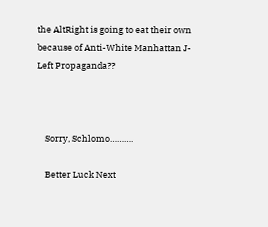the AltRight is going to eat their own because of Anti-White Manhattan J-Left Propaganda??



    Sorry, Schlomo……….

    Better Luck Next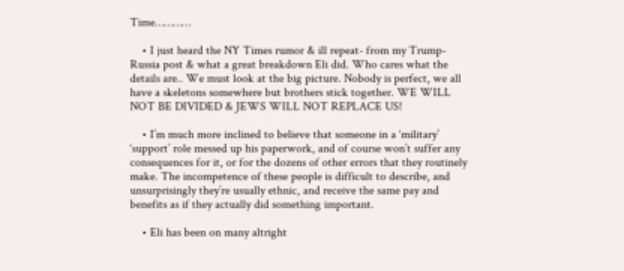Time…………

    • I just heard the NY Times rumor & ill repeat- from my Trump-Russia post & what a great breakdown Eli did. Who cares what the details are.. We must look at the big picture. Nobody is perfect, we all have a skeletons somewhere but brothers stick together. WE WILL NOT BE DIVIDED & JEWS WILL NOT REPLACE US!

    • I’m much more inclined to believe that someone in a ‘military’ ‘support’ role messed up his paperwork, and of course won’t suffer any consequences for it, or for the dozens of other errors that they routinely make. The incompetence of these people is difficult to describe, and unsurprisingly they’re usually ethnic, and receive the same pay and benefits as if they actually did something important.

    • Eli has been on many altright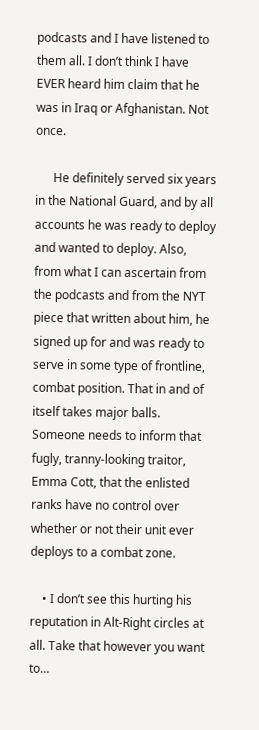podcasts and I have listened to them all. I don’t think I have EVER heard him claim that he was in Iraq or Afghanistan. Not once.

      He definitely served six years in the National Guard, and by all accounts he was ready to deploy and wanted to deploy. Also, from what I can ascertain from the podcasts and from the NYT piece that written about him, he signed up for and was ready to serve in some type of frontline, combat position. That in and of itself takes major balls. Someone needs to inform that fugly, tranny-looking traitor, Emma Cott, that the enlisted ranks have no control over whether or not their unit ever deploys to a combat zone.

    • I don’t see this hurting his reputation in Alt-Right circles at all. Take that however you want to…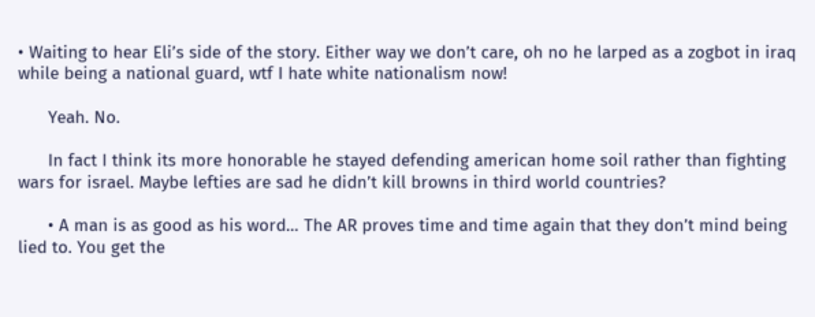• Waiting to hear Eli’s side of the story. Either way we don’t care, oh no he larped as a zogbot in iraq while being a national guard, wtf I hate white nationalism now!

      Yeah. No.

      In fact I think its more honorable he stayed defending american home soil rather than fighting wars for israel. Maybe lefties are sad he didn’t kill browns in third world countries?

      • A man is as good as his word… The AR proves time and time again that they don’t mind being lied to. You get the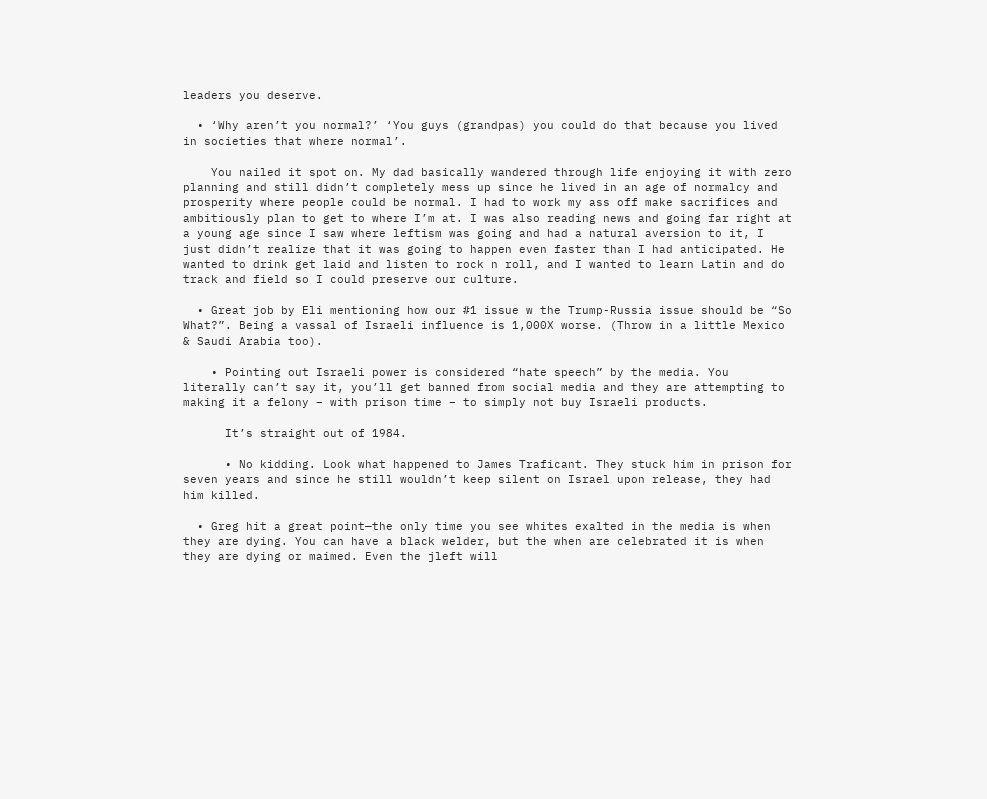leaders you deserve.

  • ‘Why aren’t you normal?’ ‘You guys (grandpas) you could do that because you lived in societies that where normal’.

    You nailed it spot on. My dad basically wandered through life enjoying it with zero planning and still didn’t completely mess up since he lived in an age of normalcy and prosperity where people could be normal. I had to work my ass off make sacrifices and ambitiously plan to get to where I’m at. I was also reading news and going far right at a young age since I saw where leftism was going and had a natural aversion to it, I just didn’t realize that it was going to happen even faster than I had anticipated. He wanted to drink get laid and listen to rock n roll, and I wanted to learn Latin and do track and field so I could preserve our culture.

  • Great job by Eli mentioning how our #1 issue w the Trump-Russia issue should be “So What?”. Being a vassal of Israeli influence is 1,000X worse. (Throw in a little Mexico & Saudi Arabia too).

    • Pointing out Israeli power is considered “hate speech” by the media. You literally can’t say it, you’ll get banned from social media and they are attempting to making it a felony – with prison time – to simply not buy Israeli products.

      It’s straight out of 1984.

      • No kidding. Look what happened to James Traficant. They stuck him in prison for seven years and since he still wouldn’t keep silent on Israel upon release, they had him killed.

  • Greg hit a great point—the only time you see whites exalted in the media is when they are dying. You can have a black welder, but the when are celebrated it is when they are dying or maimed. Even the jleft will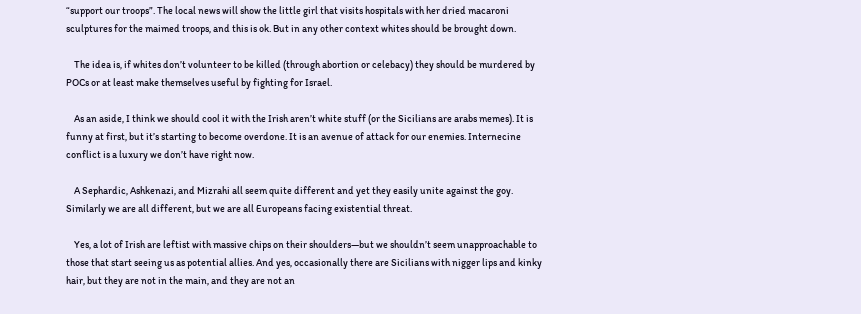“support our troops”. The local news will show the little girl that visits hospitals with her dried macaroni sculptures for the maimed troops, and this is ok. But in any other context whites should be brought down.

    The idea is, if whites don’t volunteer to be killed (through abortion or celebacy) they should be murdered by POCs or at least make themselves useful by fighting for Israel.

    As an aside, I think we should cool it with the Irish aren’t white stuff (or the Sicilians are arabs memes). It is funny at first, but it’s starting to become overdone. It is an avenue of attack for our enemies. Internecine conflict is a luxury we don’t have right now.

    A Sephardic, Ashkenazi, and Mizrahi all seem quite different and yet they easily unite against the goy. Similarly we are all different, but we are all Europeans facing existential threat.

    Yes, a lot of Irish are leftist with massive chips on their shoulders—but we shouldn’t seem unapproachable to those that start seeing us as potential allies. And yes, occasionally there are Sicilians with nigger lips and kinky hair, but they are not in the main, and they are not an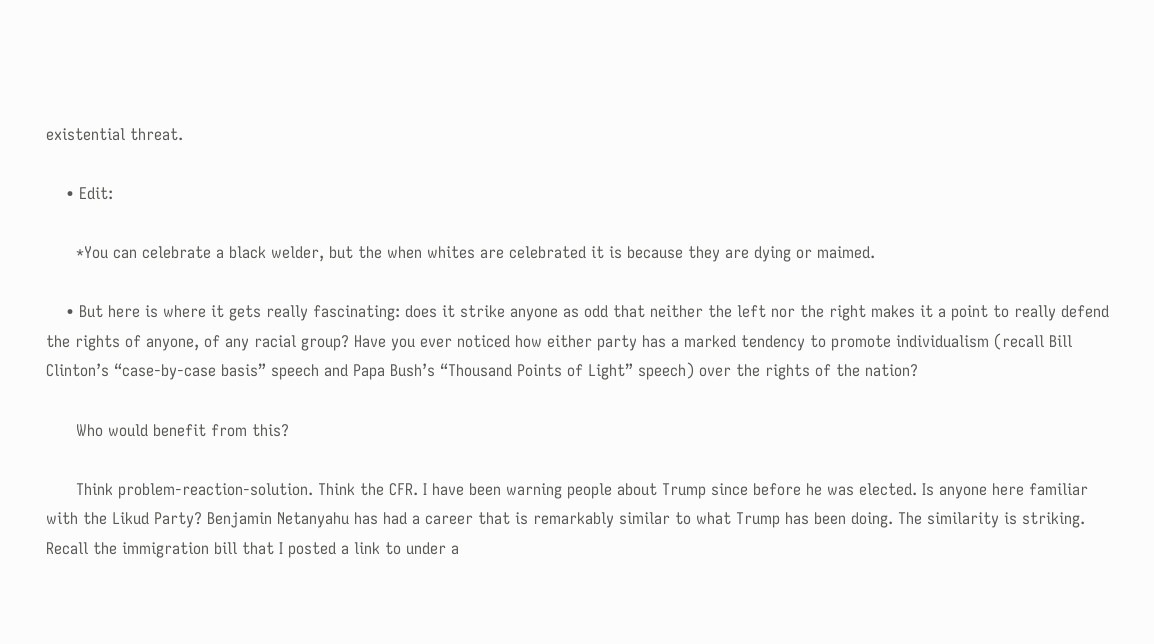existential threat.

    • Edit:

      *You can celebrate a black welder, but the when whites are celebrated it is because they are dying or maimed.

    • But here is where it gets really fascinating: does it strike anyone as odd that neither the left nor the right makes it a point to really defend the rights of anyone, of any racial group? Have you ever noticed how either party has a marked tendency to promote individualism (recall Bill Clinton’s “case-by-case basis” speech and Papa Bush’s “Thousand Points of Light” speech) over the rights of the nation?

      Who would benefit from this?

      Think problem-reaction-solution. Think the CFR. I have been warning people about Trump since before he was elected. Is anyone here familiar with the Likud Party? Benjamin Netanyahu has had a career that is remarkably similar to what Trump has been doing. The similarity is striking. Recall the immigration bill that I posted a link to under a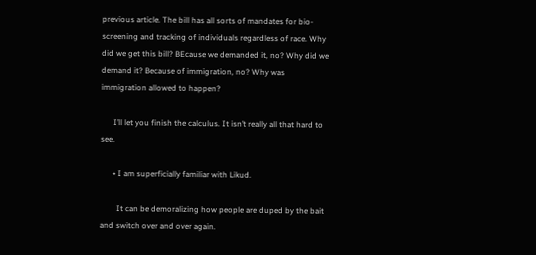previous article. The bill has all sorts of mandates for bio-screening and tracking of individuals regardless of race. Why did we get this bill? BEcause we demanded it, no? Why did we demand it? Because of immigration, no? Why was immigration allowed to happen?

      I’ll let you finish the calculus. It isn’t really all that hard to see.

      • I am superficially familiar with Likud.

        It can be demoralizing how people are duped by the bait and switch over and over again.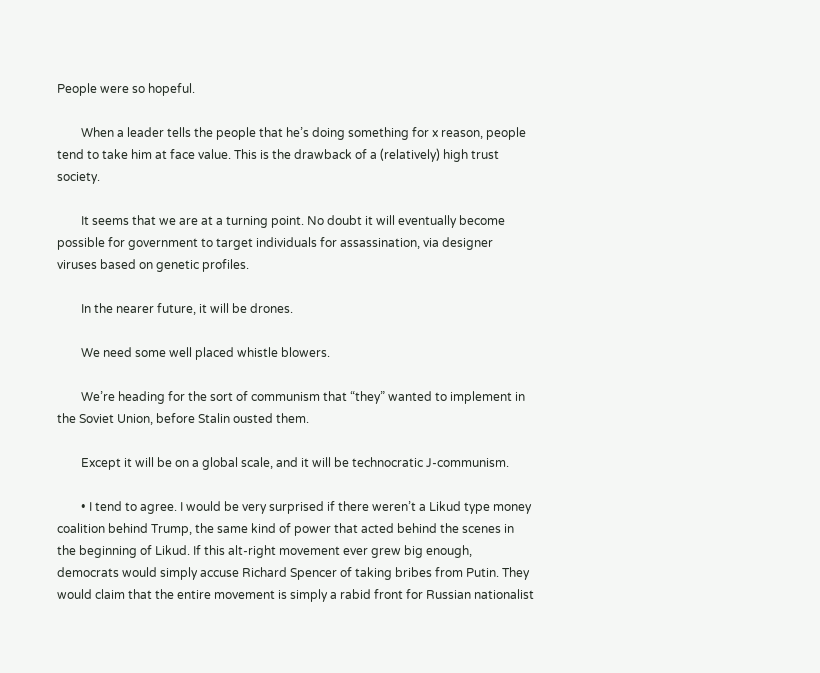People were so hopeful.

        When a leader tells the people that he’s doing something for x reason, people tend to take him at face value. This is the drawback of a (relatively) high trust society.

        It seems that we are at a turning point. No doubt it will eventually become possible for government to target individuals for assassination, via designer viruses based on genetic profiles.

        In the nearer future, it will be drones.

        We need some well placed whistle blowers.

        We’re heading for the sort of communism that “they” wanted to implement in the Soviet Union, before Stalin ousted them.

        Except it will be on a global scale, and it will be technocratic J-communism.

        • I tend to agree. I would be very surprised if there weren’t a Likud type money coalition behind Trump, the same kind of power that acted behind the scenes in the beginning of Likud. If this alt-right movement ever grew big enough, democrats would simply accuse Richard Spencer of taking bribes from Putin. They would claim that the entire movement is simply a rabid front for Russian nationalist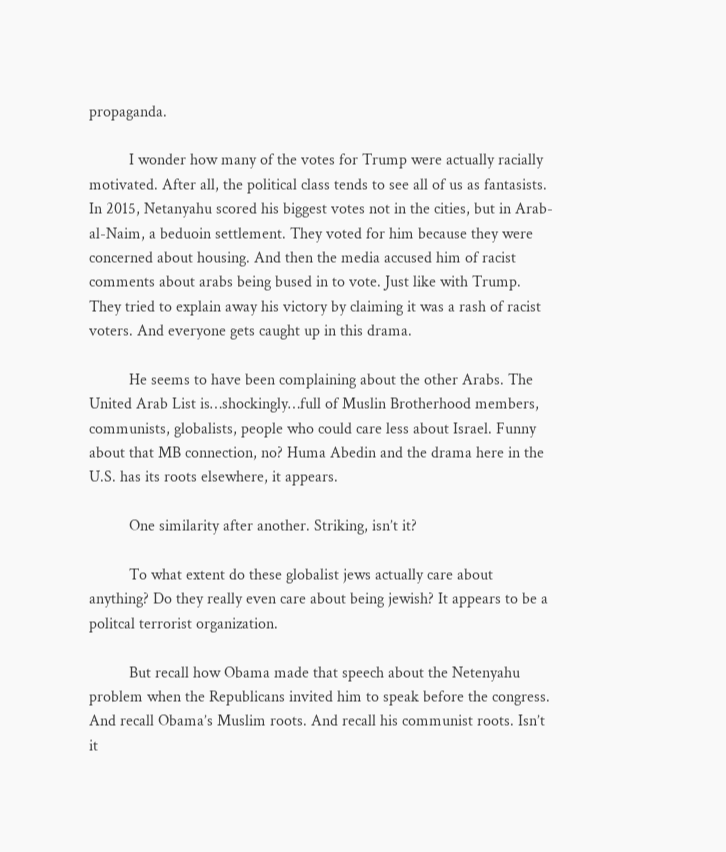propaganda.

          I wonder how many of the votes for Trump were actually racially motivated. After all, the political class tends to see all of us as fantasists. In 2015, Netanyahu scored his biggest votes not in the cities, but in Arab-al-Naim, a beduoin settlement. They voted for him because they were concerned about housing. And then the media accused him of racist comments about arabs being bused in to vote. Just like with Trump. They tried to explain away his victory by claiming it was a rash of racist voters. And everyone gets caught up in this drama.

          He seems to have been complaining about the other Arabs. The United Arab List is…shockingly…full of Muslin Brotherhood members, communists, globalists, people who could care less about Israel. Funny about that MB connection, no? Huma Abedin and the drama here in the U.S. has its roots elsewhere, it appears.

          One similarity after another. Striking, isn’t it?

          To what extent do these globalist jews actually care about anything? Do they really even care about being jewish? It appears to be a politcal terrorist organization.

          But recall how Obama made that speech about the Netenyahu problem when the Republicans invited him to speak before the congress. And recall Obama’s Muslim roots. And recall his communist roots. Isn’t it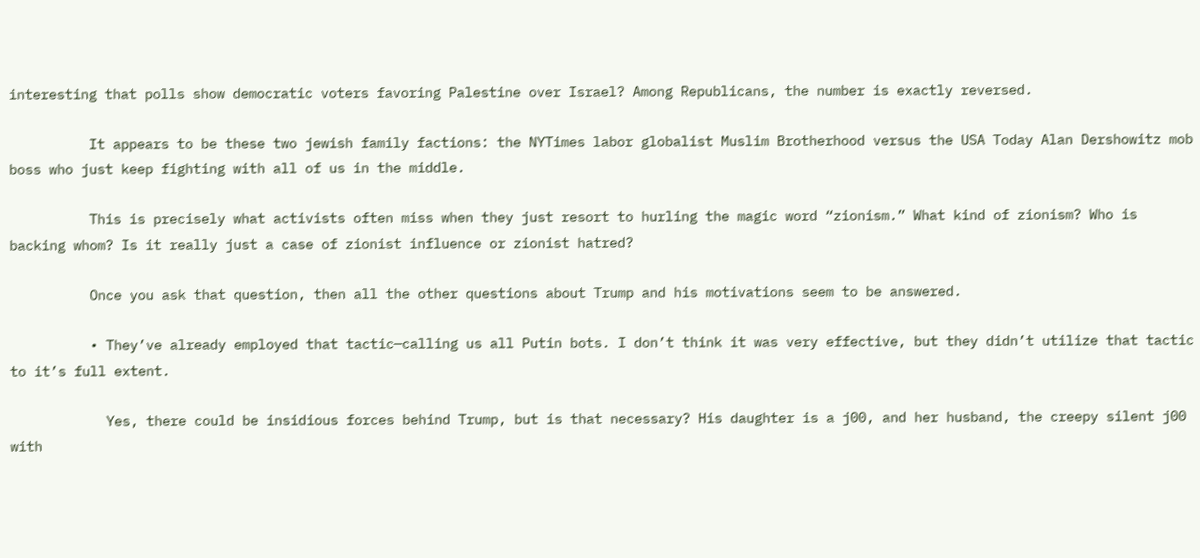interesting that polls show democratic voters favoring Palestine over Israel? Among Republicans, the number is exactly reversed.

          It appears to be these two jewish family factions: the NYTimes labor globalist Muslim Brotherhood versus the USA Today Alan Dershowitz mob boss who just keep fighting with all of us in the middle.

          This is precisely what activists often miss when they just resort to hurling the magic word “zionism.” What kind of zionism? Who is backing whom? Is it really just a case of zionist influence or zionist hatred?

          Once you ask that question, then all the other questions about Trump and his motivations seem to be answered.

          • They’ve already employed that tactic—calling us all Putin bots. I don’t think it was very effective, but they didn’t utilize that tactic to it’s full extent.

            Yes, there could be insidious forces behind Trump, but is that necessary? His daughter is a j00, and her husband, the creepy silent j00 with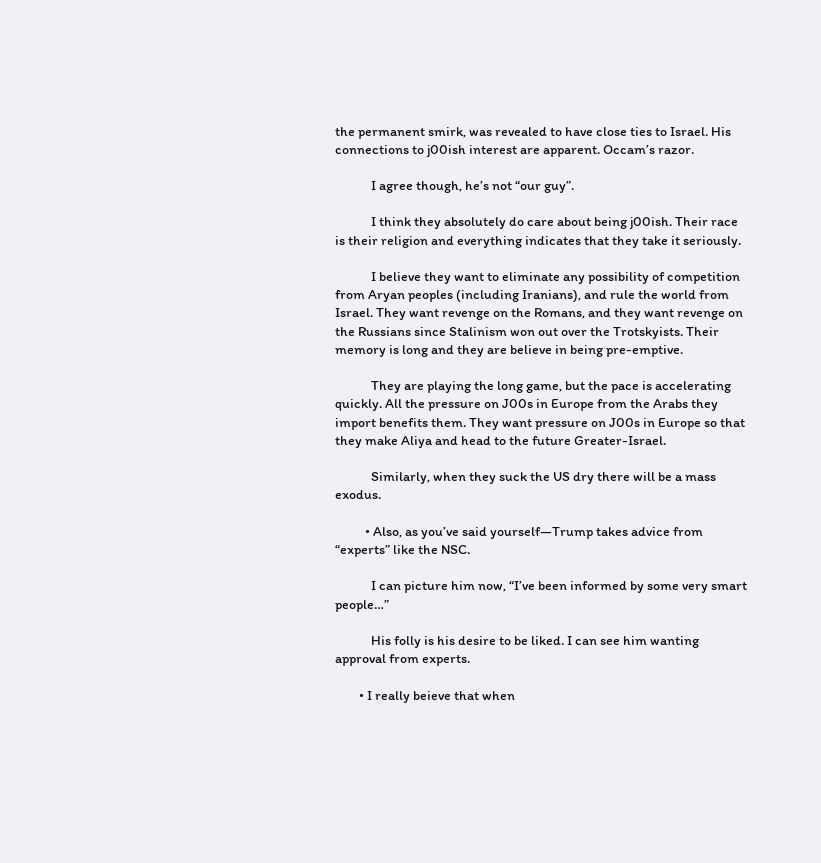the permanent smirk, was revealed to have close ties to Israel. His connections to j00ish interest are apparent. Occam’s razor.

            I agree though, he’s not “our guy”.

            I think they absolutely do care about being j00ish. Their race is their religion and everything indicates that they take it seriously.

            I believe they want to eliminate any possibility of competition from Aryan peoples (including Iranians), and rule the world from Israel. They want revenge on the Romans, and they want revenge on the Russians since Stalinism won out over the Trotskyists. Their memory is long and they are believe in being pre-emptive.

            They are playing the long game, but the pace is accelerating quickly. All the pressure on J00s in Europe from the Arabs they import benefits them. They want pressure on J00s in Europe so that they make Aliya and head to the future Greater-Israel.

            Similarly, when they suck the US dry there will be a mass exodus.

          • Also, as you’ve said yourself—Trump takes advice from “experts” like the NSC.

            I can picture him now, “I’ve been informed by some very smart people…”

            His folly is his desire to be liked. I can see him wanting approval from experts.

        • I really beieve that when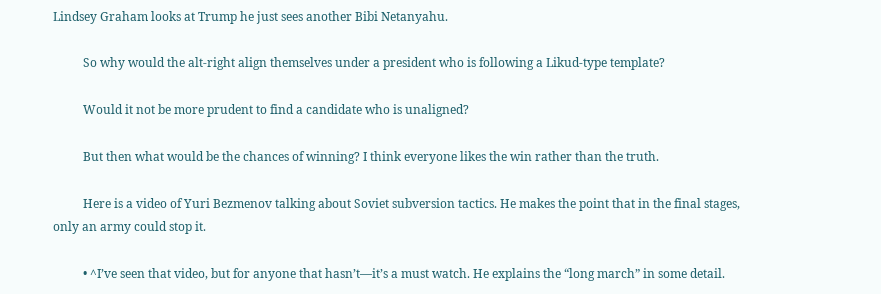Lindsey Graham looks at Trump he just sees another Bibi Netanyahu.

          So why would the alt-right align themselves under a president who is following a Likud-type template?

          Would it not be more prudent to find a candidate who is unaligned?

          But then what would be the chances of winning? I think everyone likes the win rather than the truth.

          Here is a video of Yuri Bezmenov talking about Soviet subversion tactics. He makes the point that in the final stages, only an army could stop it.

          • ^I’ve seen that video, but for anyone that hasn’t—it’s a must watch. He explains the “long march” in some detail.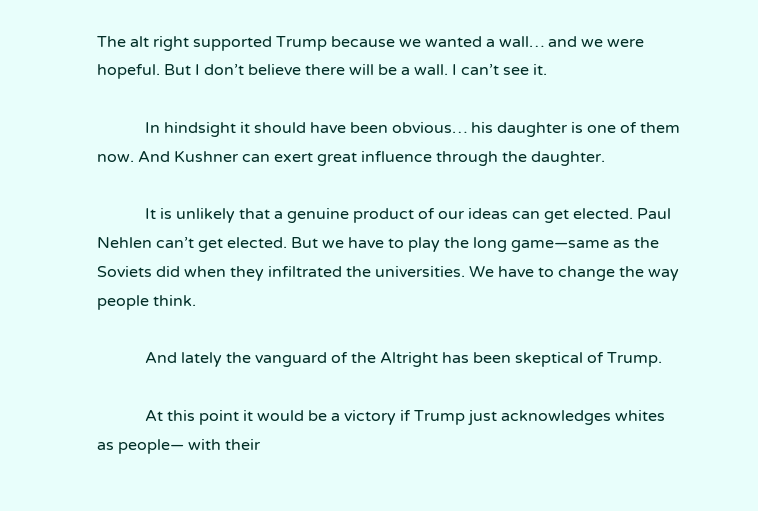The alt right supported Trump because we wanted a wall… and we were hopeful. But I don’t believe there will be a wall. I can’t see it.

            In hindsight it should have been obvious… his daughter is one of them now. And Kushner can exert great influence through the daughter.

            It is unlikely that a genuine product of our ideas can get elected. Paul Nehlen can’t get elected. But we have to play the long game—same as the Soviets did when they infiltrated the universities. We have to change the way people think.

            And lately the vanguard of the Altright has been skeptical of Trump.

            At this point it would be a victory if Trump just acknowledges whites as people— with their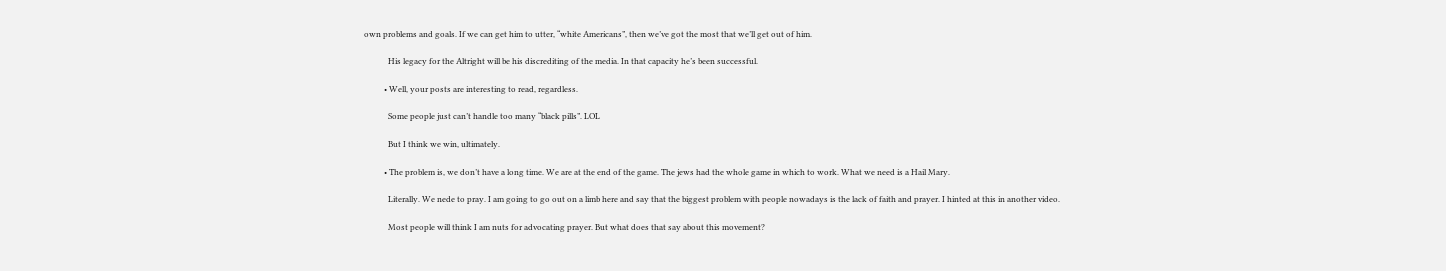own problems and goals. If we can get him to utter, “white Americans”, then we’ve got the most that we’ll get out of him.

            His legacy for the Altright will be his discrediting of the media. In that capacity he’s been successful.

          • Well, your posts are interesting to read, regardless.

            Some people just can’t handle too many “black pills”. LOL

            But I think we win, ultimately.

          • The problem is, we don’t have a long time. We are at the end of the game. The jews had the whole game in which to work. What we need is a Hail Mary.

            Literally. We nede to pray. I am going to go out on a limb here and say that the biggest problem with people nowadays is the lack of faith and prayer. I hinted at this in another video.

            Most people will think I am nuts for advocating prayer. But what does that say about this movement?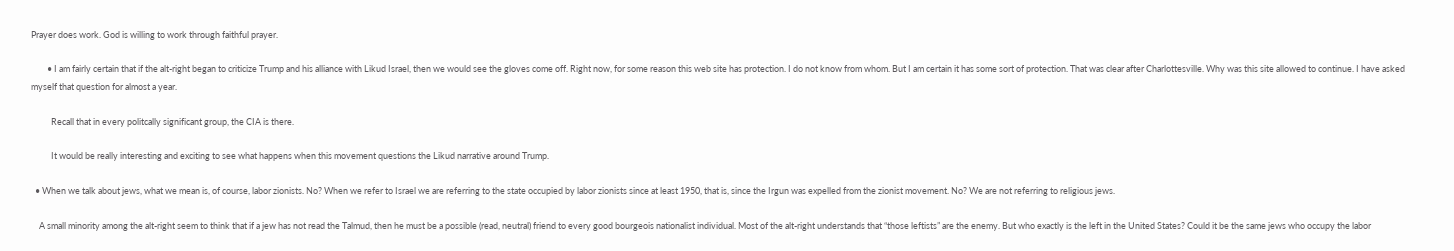Prayer does work. God is willing to work through faithful prayer.

        • I am fairly certain that if the alt-right began to criticize Trump and his alliance with Likud Israel, then we would see the gloves come off. Right now, for some reason this web site has protection. I do not know from whom. But I am certain it has some sort of protection. That was clear after Charlottesville. Why was this site allowed to continue. I have asked myself that question for almost a year.

          Recall that in every politcally significant group, the CIA is there.

          It would be really interesting and exciting to see what happens when this movement questions the Likud narrative around Trump.

  • When we talk about jews, what we mean is, of course, labor zionists. No? When we refer to Israel we are referring to the state occupied by labor zionists since at least 1950, that is, since the Irgun was expelled from the zionist movement. No? We are not referring to religious jews.

    A small minority among the alt-right seem to think that if a jew has not read the Talmud, then he must be a possible (read, neutral) friend to every good bourgeois nationalist individual. Most of the alt-right understands that “those leftists” are the enemy. But who exactly is the left in the United States? Could it be the same jews who occupy the labor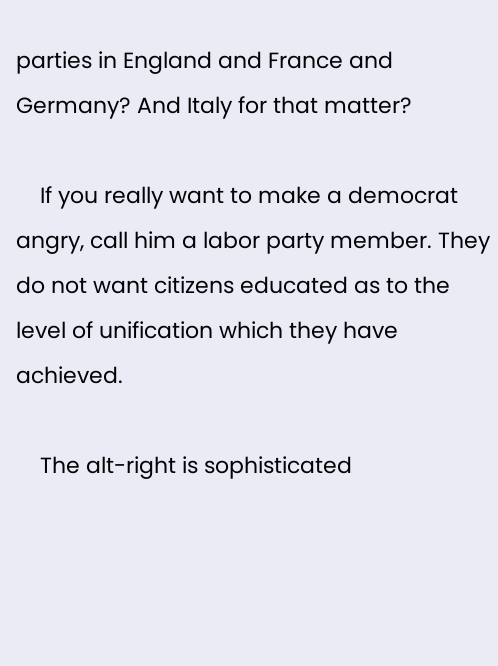parties in England and France and Germany? And Italy for that matter?

    If you really want to make a democrat angry, call him a labor party member. They do not want citizens educated as to the level of unification which they have achieved.

    The alt-right is sophisticated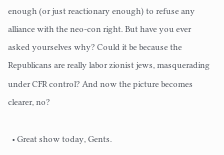enough (or just reactionary enough) to refuse any alliance with the neo-con right. But have you ever asked yourselves why? Could it be because the Republicans are really labor zionist jews, masquerading under CFR control? And now the picture becomes clearer, no?

  • Great show today, Gents.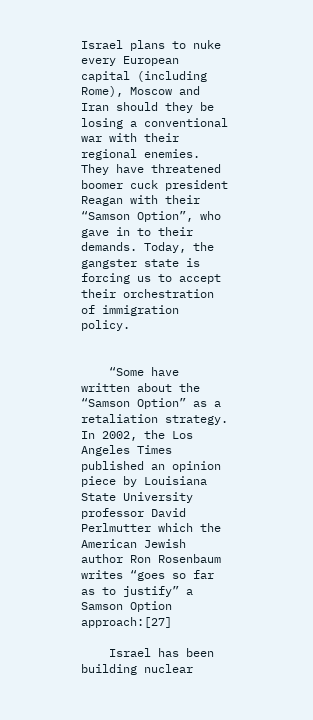Israel plans to nuke every European capital (including Rome), Moscow and Iran should they be losing a conventional war with their regional enemies. They have threatened boomer cuck president Reagan with their “Samson Option”, who gave in to their demands. Today, the gangster state is forcing us to accept their orchestration of immigration policy.


    “Some have written about the “Samson Option” as a retaliation strategy. In 2002, the Los Angeles Times published an opinion piece by Louisiana State University professor David Perlmutter which the American Jewish author Ron Rosenbaum writes “goes so far as to justify” a Samson Option approach:[27]

    Israel has been building nuclear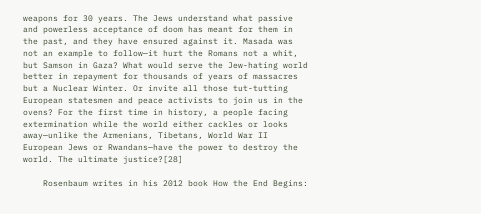weapons for 30 years. The Jews understand what passive and powerless acceptance of doom has meant for them in the past, and they have ensured against it. Masada was not an example to follow—it hurt the Romans not a whit, but Samson in Gaza? What would serve the Jew-hating world better in repayment for thousands of years of massacres but a Nuclear Winter. Or invite all those tut-tutting European statesmen and peace activists to join us in the ovens? For the first time in history, a people facing extermination while the world either cackles or looks away—unlike the Armenians, Tibetans, World War II European Jews or Rwandans—have the power to destroy the world. The ultimate justice?[28]

    Rosenbaum writes in his 2012 book How the End Begins: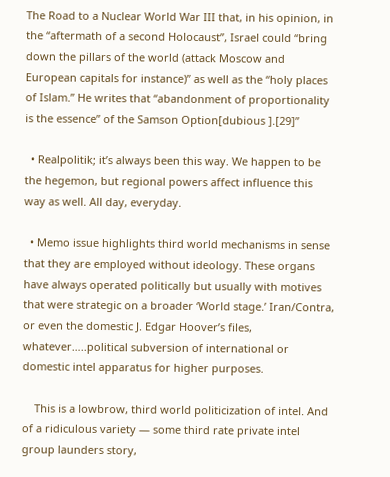The Road to a Nuclear World War III that, in his opinion, in the “aftermath of a second Holocaust”, Israel could “bring down the pillars of the world (attack Moscow and European capitals for instance)” as well as the “holy places of Islam.” He writes that “abandonment of proportionality is the essence” of the Samson Option[dubious ].[29]”

  • Realpolitik; it’s always been this way. We happen to be the hegemon, but regional powers affect influence this way as well. All day, everyday.

  • Memo issue highlights third world mechanisms in sense that they are employed without ideology. These organs have always operated politically but usually with motives that were strategic on a broader ‘World stage.’ Iran/Contra, or even the domestic J. Edgar Hoover’s files, whatever…..political subversion of international or domestic intel apparatus for higher purposes.

    This is a lowbrow, third world politicization of intel. And of a ridiculous variety — some third rate private intel group launders story,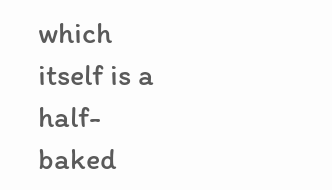which itself is a half-baked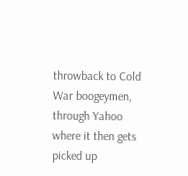throwback to Cold War boogeymen, through Yahoo where it then gets picked up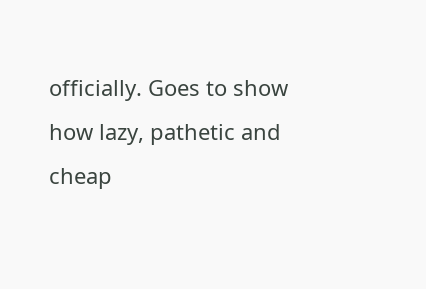officially. Goes to show how lazy, pathetic and cheap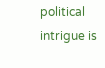political intrigue is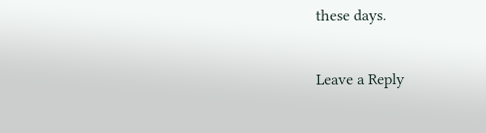these days.

Leave a Reply